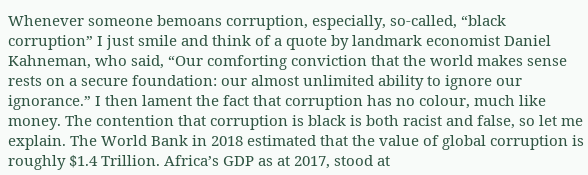Whenever someone bemoans corruption, especially, so-called, “black corruption” I just smile and think of a quote by landmark economist Daniel Kahneman, who said, “Our comforting conviction that the world makes sense rests on a secure foundation: our almost unlimited ability to ignore our ignorance.” I then lament the fact that corruption has no colour, much like money. The contention that corruption is black is both racist and false, so let me explain. The World Bank in 2018 estimated that the value of global corruption is roughly $1.4 Trillion. Africa’s GDP as at 2017, stood at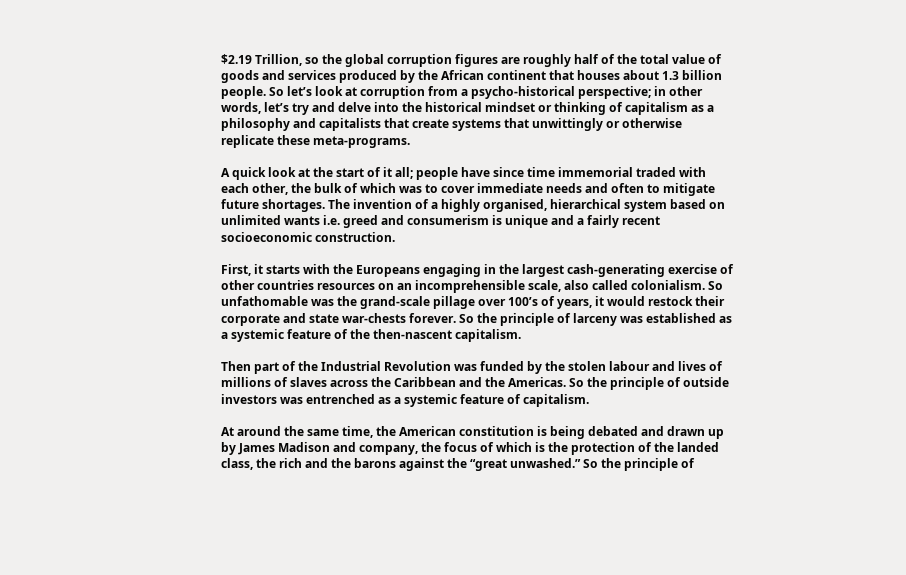$2.19 Trillion, so the global corruption figures are roughly half of the total value of goods and services produced by the African continent that houses about 1.3 billion people. So let’s look at corruption from a psycho-historical perspective; in other words, let’s try and delve into the historical mindset or thinking of capitalism as a philosophy and capitalists that create systems that unwittingly or otherwise replicate these meta-programs.

A quick look at the start of it all; people have since time immemorial traded with each other, the bulk of which was to cover immediate needs and often to mitigate future shortages. The invention of a highly organised, hierarchical system based on unlimited wants i.e. greed and consumerism is unique and a fairly recent socioeconomic construction.

First, it starts with the Europeans engaging in the largest cash-generating exercise of other countries resources on an incomprehensible scale, also called colonialism. So unfathomable was the grand-scale pillage over 100’s of years, it would restock their corporate and state war-chests forever. So the principle of larceny was established as a systemic feature of the then-nascent capitalism.

Then part of the Industrial Revolution was funded by the stolen labour and lives of millions of slaves across the Caribbean and the Americas. So the principle of outside investors was entrenched as a systemic feature of capitalism.

At around the same time, the American constitution is being debated and drawn up by James Madison and company, the focus of which is the protection of the landed class, the rich and the barons against the “great unwashed.” So the principle of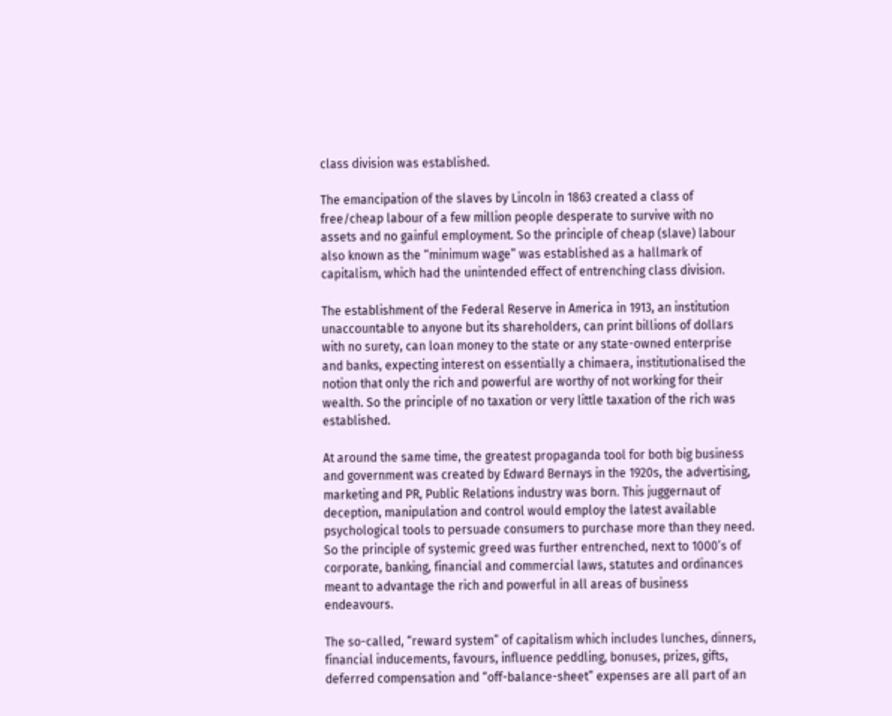class division was established.

The emancipation of the slaves by Lincoln in 1863 created a class of free/cheap labour of a few million people desperate to survive with no assets and no gainful employment. So the principle of cheap (slave) labour also known as the “minimum wage” was established as a hallmark of capitalism, which had the unintended effect of entrenching class division.

The establishment of the Federal Reserve in America in 1913, an institution unaccountable to anyone but its shareholders, can print billions of dollars with no surety, can loan money to the state or any state-owned enterprise and banks, expecting interest on essentially a chimaera, institutionalised the notion that only the rich and powerful are worthy of not working for their wealth. So the principle of no taxation or very little taxation of the rich was established.

At around the same time, the greatest propaganda tool for both big business and government was created by Edward Bernays in the 1920s, the advertising, marketing and PR, Public Relations industry was born. This juggernaut of deception, manipulation and control would employ the latest available psychological tools to persuade consumers to purchase more than they need. So the principle of systemic greed was further entrenched, next to 1000’s of corporate, banking, financial and commercial laws, statutes and ordinances meant to advantage the rich and powerful in all areas of business endeavours.

The so-called, “reward system” of capitalism which includes lunches, dinners, financial inducements, favours, influence peddling, bonuses, prizes, gifts, deferred compensation and “off-balance-sheet” expenses are all part of an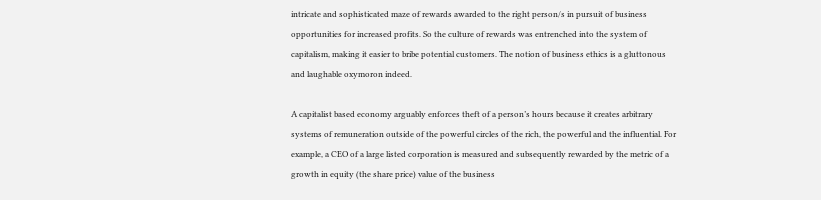intricate and sophisticated maze of rewards awarded to the right person/s in pursuit of business opportunities for increased profits. So the culture of rewards was entrenched into the system of capitalism, making it easier to bribe potential customers. The notion of business ethics is a gluttonous and laughable oxymoron indeed.

A capitalist based economy arguably enforces theft of a person’s hours because it creates arbitrary systems of remuneration outside of the powerful circles of the rich, the powerful and the influential. For example, a CEO of a large listed corporation is measured and subsequently rewarded by the metric of a growth in equity (the share price) value of the business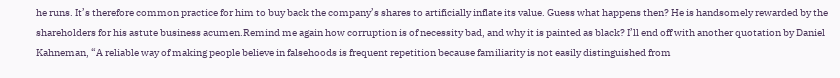he runs. It’s therefore common practice for him to buy back the company’s shares to artificially inflate its value. Guess what happens then? He is handsomely rewarded by the shareholders for his astute business acumen.Remind me again how corruption is of necessity bad, and why it is painted as black? I’ll end off with another quotation by Daniel Kahneman, “A reliable way of making people believe in falsehoods is frequent repetition because familiarity is not easily distinguished from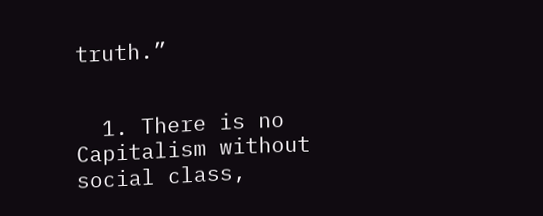truth.”


  1. There is no Capitalism without social class,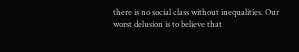there is no social class without inequalities. Our worst delusion is to believe that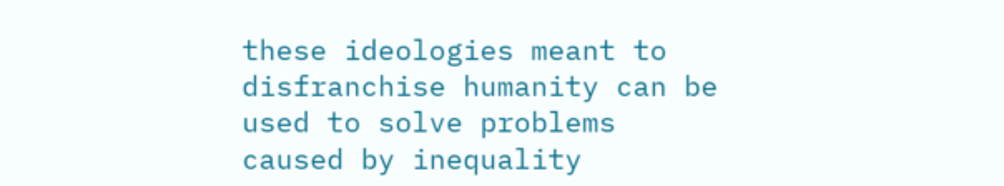these ideologies meant to disfranchise humanity can be used to solve problems caused by inequality